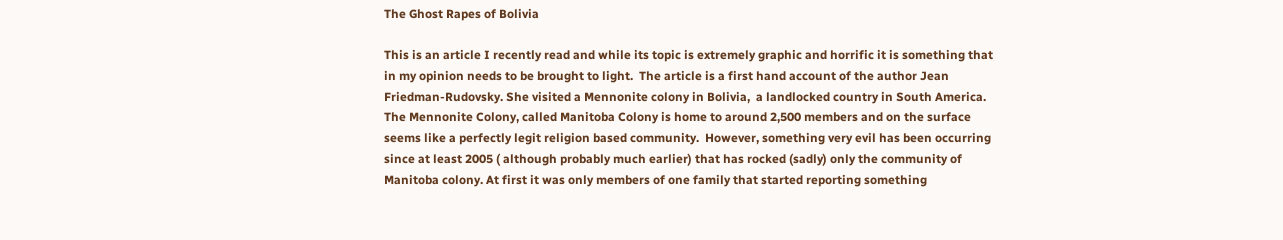The Ghost Rapes of Bolivia

This is an article I recently read and while its topic is extremely graphic and horrific it is something that in my opinion needs to be brought to light.  The article is a first hand account of the author Jean Friedman-Rudovsky. She visited a Mennonite colony in Bolivia,  a landlocked country in South America.  The Mennonite Colony, called Manitoba Colony is home to around 2,500 members and on the surface seems like a perfectly legit religion based community.  However, something very evil has been occurring since at least 2005 ( although probably much earlier) that has rocked (sadly) only the community of Manitoba colony. At first it was only members of one family that started reporting something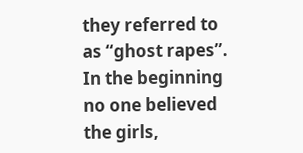they referred to as “ghost rapes”.  In the beginning no one believed the girls,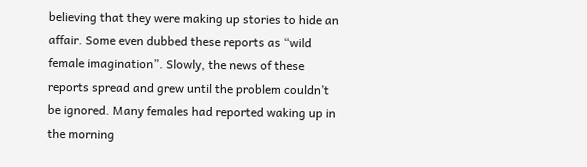believing that they were making up stories to hide an affair. Some even dubbed these reports as “wild female imagination”. Slowly, the news of these reports spread and grew until the problem couldn’t  be ignored. Many females had reported waking up in the morning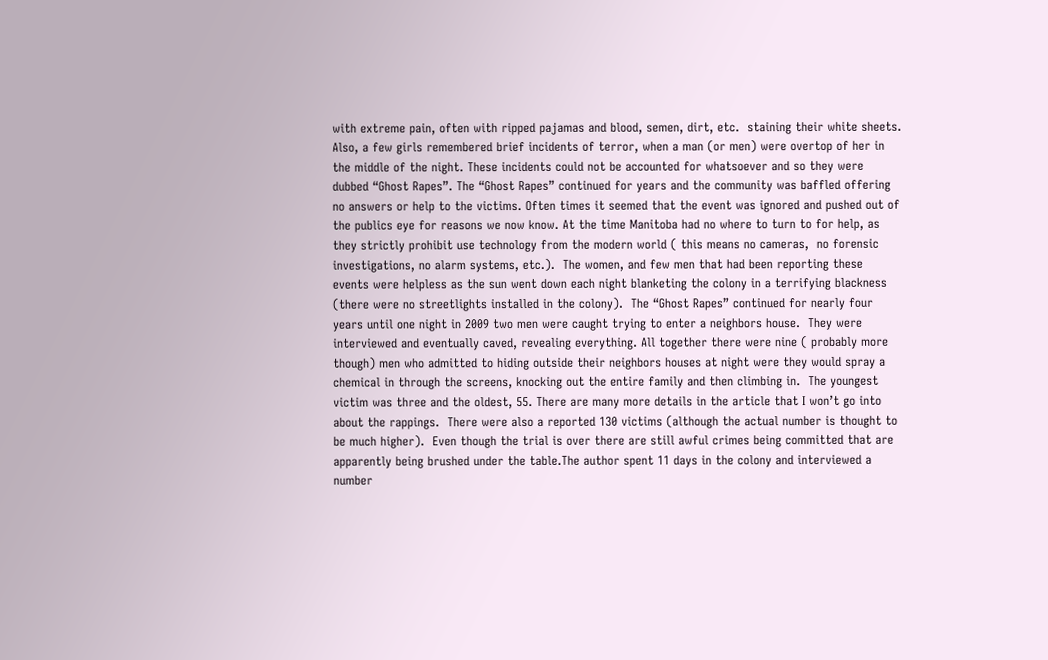with extreme pain, often with ripped pajamas and blood, semen, dirt, etc.  staining their white sheets. Also, a few girls remembered brief incidents of terror, when a man (or men) were overtop of her in the middle of the night. These incidents could not be accounted for whatsoever and so they were dubbed “Ghost Rapes”. The “Ghost Rapes” continued for years and the community was baffled offering no answers or help to the victims. Often times it seemed that the event was ignored and pushed out of the publics eye for reasons we now know. At the time Manitoba had no where to turn to for help, as they strictly prohibit use technology from the modern world ( this means no cameras,  no forensic investigations, no alarm systems, etc.).  The women, and few men that had been reporting these events were helpless as the sun went down each night blanketing the colony in a terrifying blackness (there were no streetlights installed in the colony).  The “Ghost Rapes” continued for nearly four years until one night in 2009 two men were caught trying to enter a neighbors house.  They were interviewed and eventually caved, revealing everything. All together there were nine ( probably more though) men who admitted to hiding outside their neighbors houses at night were they would spray a chemical in through the screens, knocking out the entire family and then climbing in.  The youngest victim was three and the oldest, 55. There are many more details in the article that I won’t go into about the rappings.  There were also a reported 130 victims (although the actual number is thought to be much higher).  Even though the trial is over there are still awful crimes being committed that are apparently being brushed under the table.The author spent 11 days in the colony and interviewed a number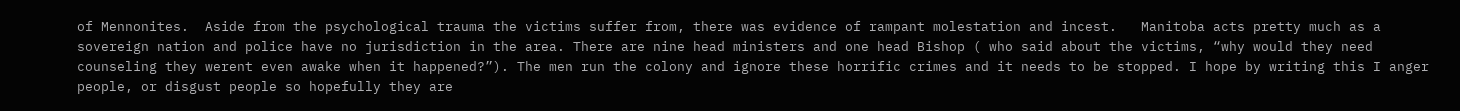of Mennonites.  Aside from the psychological trauma the victims suffer from, there was evidence of rampant molestation and incest.   Manitoba acts pretty much as a sovereign nation and police have no jurisdiction in the area. There are nine head ministers and one head Bishop ( who said about the victims, “why would they need counseling they werent even awake when it happened?”). The men run the colony and ignore these horrific crimes and it needs to be stopped. I hope by writing this I anger people, or disgust people so hopefully they are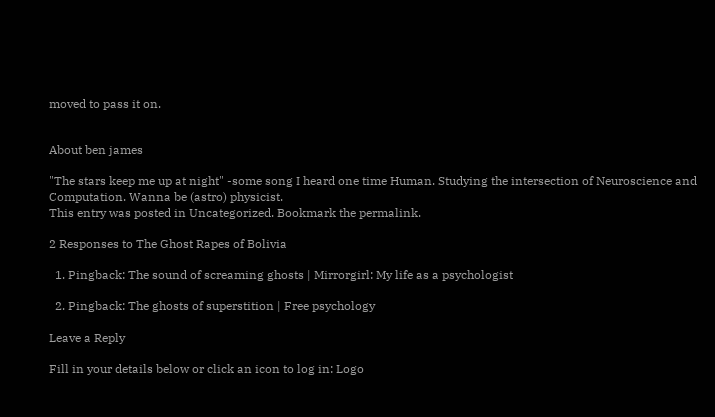moved to pass it on.


About ben james

"The stars keep me up at night" -some song I heard one time Human. Studying the intersection of Neuroscience and Computation. Wanna be (astro) physicist.
This entry was posted in Uncategorized. Bookmark the permalink.

2 Responses to The Ghost Rapes of Bolivia

  1. Pingback: The sound of screaming ghosts | Mirrorgirl: My life as a psychologist

  2. Pingback: The ghosts of superstition | Free psychology

Leave a Reply

Fill in your details below or click an icon to log in: Logo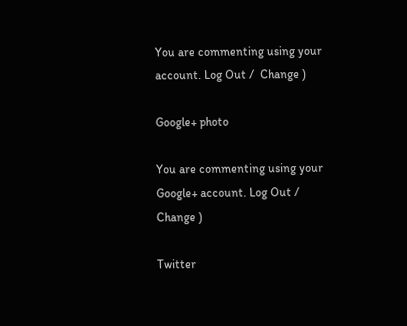You are commenting using your account. Log Out /  Change )

Google+ photo

You are commenting using your Google+ account. Log Out /  Change )

Twitter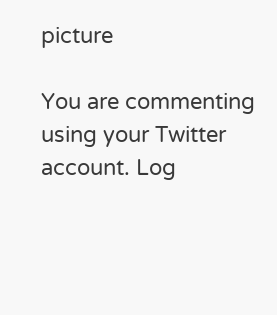picture

You are commenting using your Twitter account. Log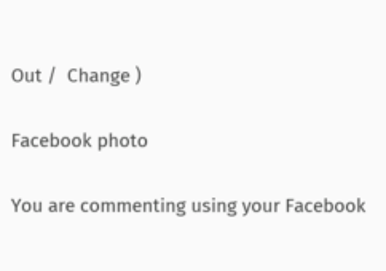Out /  Change )

Facebook photo

You are commenting using your Facebook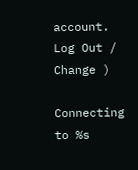account. Log Out /  Change )

Connecting to %s